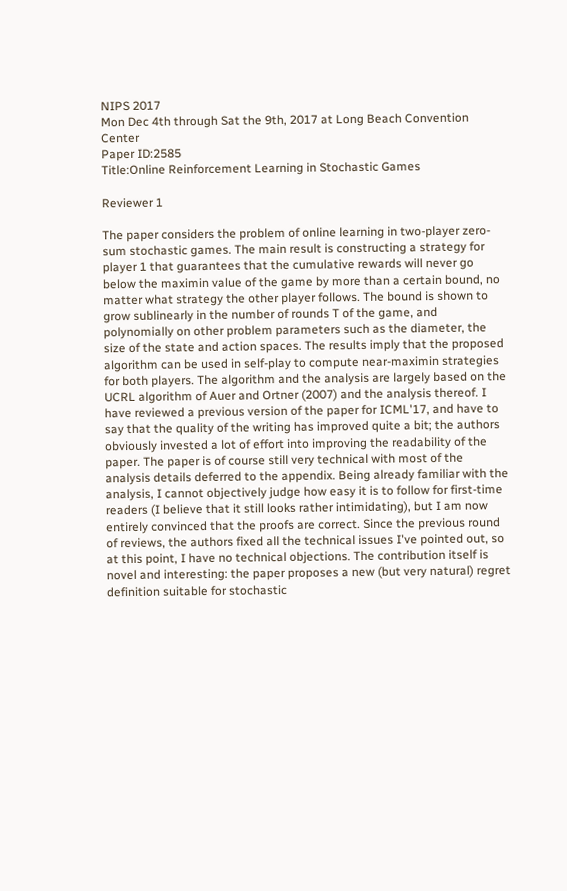NIPS 2017
Mon Dec 4th through Sat the 9th, 2017 at Long Beach Convention Center
Paper ID:2585
Title:Online Reinforcement Learning in Stochastic Games

Reviewer 1

The paper considers the problem of online learning in two-player zero-sum stochastic games. The main result is constructing a strategy for player 1 that guarantees that the cumulative rewards will never go below the maximin value of the game by more than a certain bound, no matter what strategy the other player follows. The bound is shown to grow sublinearly in the number of rounds T of the game, and polynomially on other problem parameters such as the diameter, the size of the state and action spaces. The results imply that the proposed algorithm can be used in self-play to compute near-maximin strategies for both players. The algorithm and the analysis are largely based on the UCRL algorithm of Auer and Ortner (2007) and the analysis thereof. I have reviewed a previous version of the paper for ICML'17, and have to say that the quality of the writing has improved quite a bit; the authors obviously invested a lot of effort into improving the readability of the paper. The paper is of course still very technical with most of the analysis details deferred to the appendix. Being already familiar with the analysis, I cannot objectively judge how easy it is to follow for first-time readers (I believe that it still looks rather intimidating), but I am now entirely convinced that the proofs are correct. Since the previous round of reviews, the authors fixed all the technical issues I've pointed out, so at this point, I have no technical objections. The contribution itself is novel and interesting: the paper proposes a new (but very natural) regret definition suitable for stochastic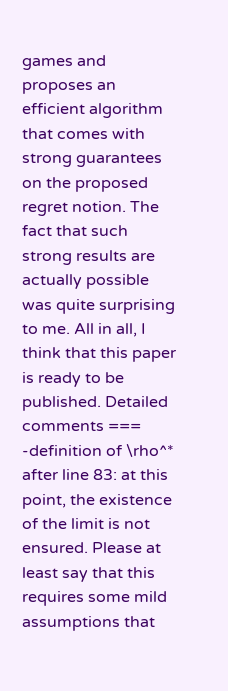games and proposes an efficient algorithm that comes with strong guarantees on the proposed regret notion. The fact that such strong results are actually possible was quite surprising to me. All in all, I think that this paper is ready to be published. Detailed comments === -definition of \rho^* after line 83: at this point, the existence of the limit is not ensured. Please at least say that this requires some mild assumptions that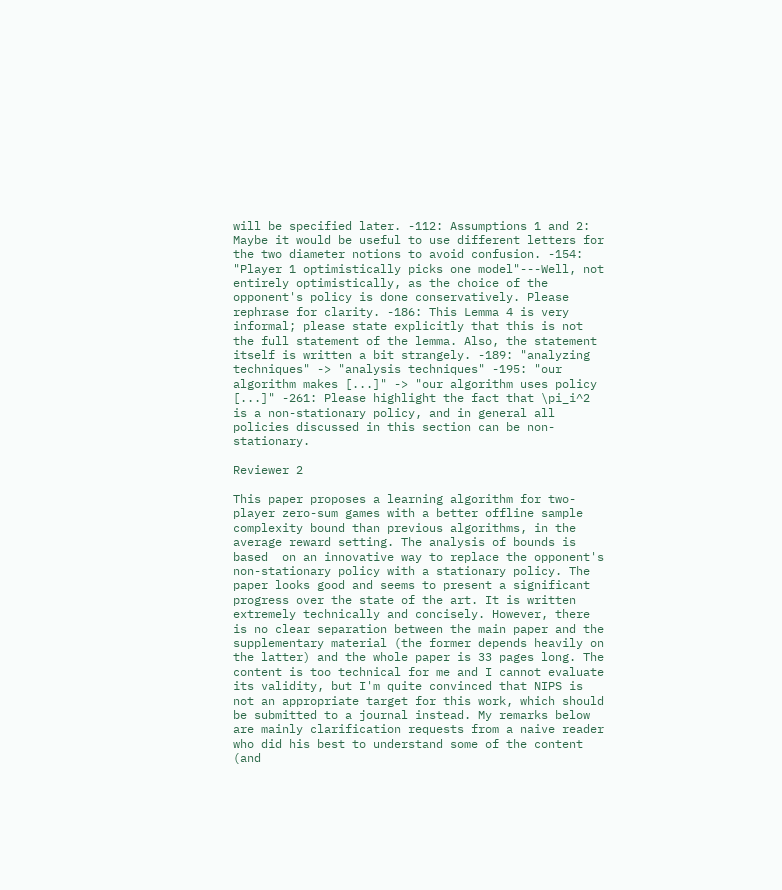will be specified later. -112: Assumptions 1 and 2: Maybe it would be useful to use different letters for the two diameter notions to avoid confusion. -154: "Player 1 optimistically picks one model"---Well, not entirely optimistically, as the choice of the opponent's policy is done conservatively. Please rephrase for clarity. -186: This Lemma 4 is very informal; please state explicitly that this is not the full statement of the lemma. Also, the statement itself is written a bit strangely. -189: "analyzing techniques" -> "analysis techniques" -195: "our algorithm makes [...]" -> "our algorithm uses policy [...]" -261: Please highlight the fact that \pi_i^2 is a non-stationary policy, and in general all policies discussed in this section can be non-stationary.

Reviewer 2

This paper proposes a learning algorithm for two-player zero-sum games with a better offline sample complexity bound than previous algorithms, in the average reward setting. The analysis of bounds is based  on an innovative way to replace the opponent's non-stationary policy with a stationary policy. The paper looks good and seems to present a significant progress over the state of the art. It is written extremely technically and concisely. However, there is no clear separation between the main paper and the supplementary material (the former depends heavily on the latter) and the whole paper is 33 pages long. The content is too technical for me and I cannot evaluate its validity, but I'm quite convinced that NIPS is not an appropriate target for this work, which should be submitted to a journal instead. My remarks below are mainly clarification requests from a naive reader who did his best to understand some of the content (and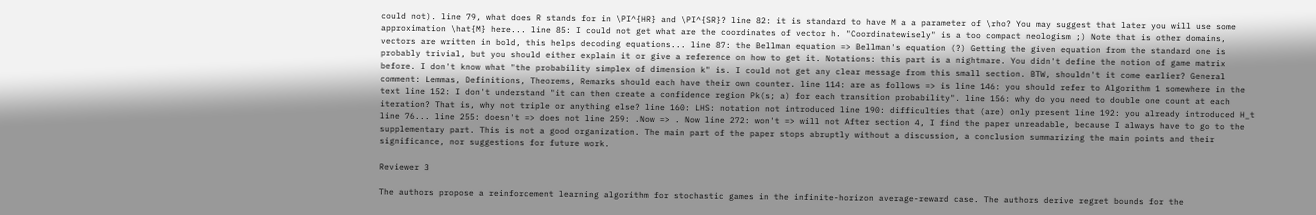could not). line 79, what does R stands for in \PI^{HR} and \PI^{SR}? line 82: it is standard to have M a a parameter of \rho? You may suggest that later you will use some approximation \hat{M} here... line 85: I could not get what are the coordinates of vector h. "Coordinatewisely" is a too compact neologism ;) Note that is other domains, vectors are written in bold, this helps decoding equations... line 87: the Bellman equation => Bellman's equation (?) Getting the given equation from the standard one is probably trivial, but you should either explain it or give a reference on how to get it. Notations: this part is a nightmare. You didn't define the notion of game matrix before. I don't know what "the probability simplex of dimension k" is. I could not get any clear message from this small section. BTW, shouldn't it come earlier? General comment: Lemmas, Definitions, Theorems, Remarks should each have their own counter. line 114: are as follows => is line 146: you should refer to Algorithm 1 somewhere in the text line 152: I don't understand "it can then create a confidence region Pk(s; a) for each transition probability". line 156: why do you need to double one count at each iteration? That is, why not triple or anything else? line 160: LHS: notation not introduced line 190: difficulties that (are) only present line 192: you already introduced H_t line 76... line 255: doesn't => does not line 259: .Now => . Now line 272: won't => will not After section 4, I find the paper unreadable, because I always have to go to the supplementary part. This is not a good organization. The main part of the paper stops abruptly without a discussion, a conclusion summarizing the main points and their significance, nor suggestions for future work.

Reviewer 3

The authors propose a reinforcement learning algorithm for stochastic games in the infinite-horizon average-reward case. The authors derive regret bounds for the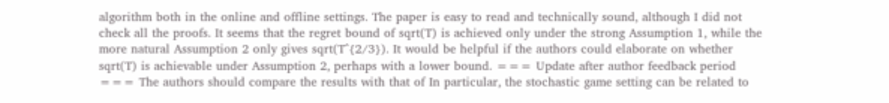algorithm both in the online and offline settings. The paper is easy to read and technically sound, although I did not check all the proofs. It seems that the regret bound of sqrt(T) is achieved only under the strong Assumption 1, while the more natural Assumption 2 only gives sqrt(T^{2/3}). It would be helpful if the authors could elaborate on whether sqrt(T) is achievable under Assumption 2, perhaps with a lower bound. === Update after author feedback period === The authors should compare the results with that of In particular, the stochastic game setting can be related to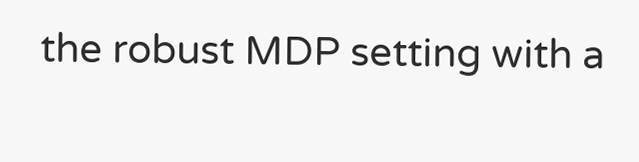the robust MDP setting with a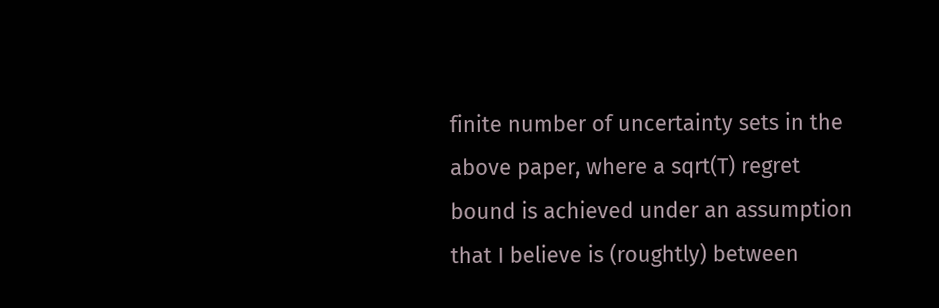finite number of uncertainty sets in the above paper, where a sqrt(T) regret bound is achieved under an assumption that I believe is (roughtly) between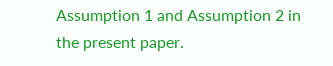Assumption 1 and Assumption 2 in the present paper.